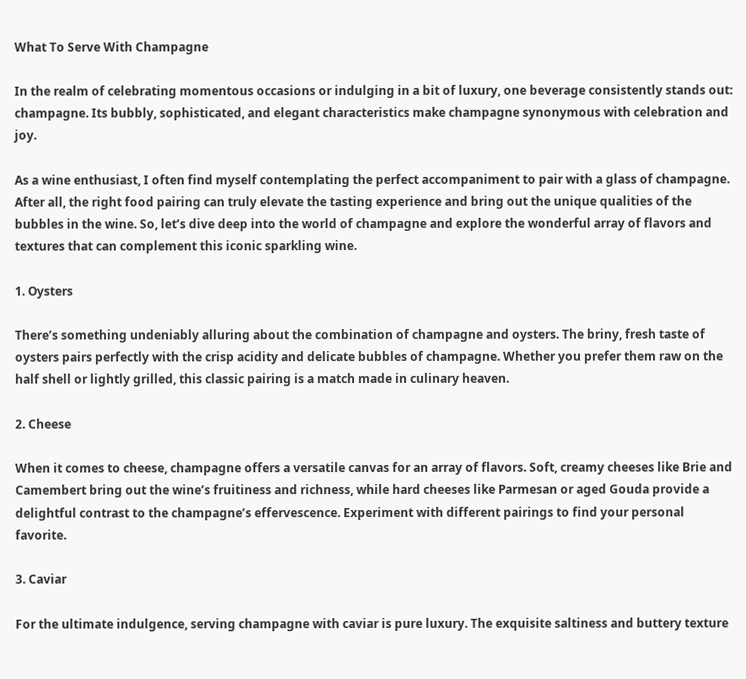What To Serve With Champagne

In the realm of celebrating momentous occasions or indulging in a bit of luxury, one beverage consistently stands out: champagne. Its bubbly, sophisticated, and elegant characteristics make champagne synonymous with celebration and joy.

As a wine enthusiast, I often find myself contemplating the perfect accompaniment to pair with a glass of champagne. After all, the right food pairing can truly elevate the tasting experience and bring out the unique qualities of the bubbles in the wine. So, let’s dive deep into the world of champagne and explore the wonderful array of flavors and textures that can complement this iconic sparkling wine.

1. Oysters

There’s something undeniably alluring about the combination of champagne and oysters. The briny, fresh taste of oysters pairs perfectly with the crisp acidity and delicate bubbles of champagne. Whether you prefer them raw on the half shell or lightly grilled, this classic pairing is a match made in culinary heaven.

2. Cheese

When it comes to cheese, champagne offers a versatile canvas for an array of flavors. Soft, creamy cheeses like Brie and Camembert bring out the wine’s fruitiness and richness, while hard cheeses like Parmesan or aged Gouda provide a delightful contrast to the champagne’s effervescence. Experiment with different pairings to find your personal favorite.

3. Caviar

For the ultimate indulgence, serving champagne with caviar is pure luxury. The exquisite saltiness and buttery texture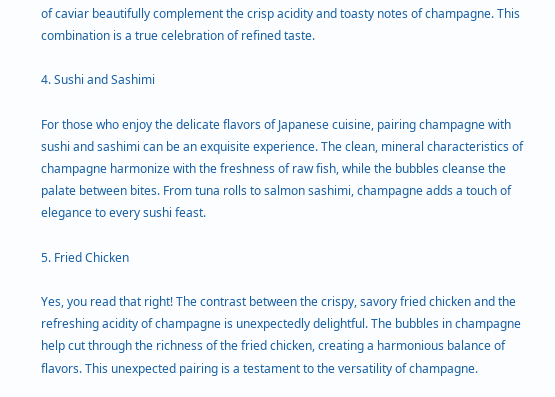of caviar beautifully complement the crisp acidity and toasty notes of champagne. This combination is a true celebration of refined taste.

4. Sushi and Sashimi

For those who enjoy the delicate flavors of Japanese cuisine, pairing champagne with sushi and sashimi can be an exquisite experience. The clean, mineral characteristics of champagne harmonize with the freshness of raw fish, while the bubbles cleanse the palate between bites. From tuna rolls to salmon sashimi, champagne adds a touch of elegance to every sushi feast.

5. Fried Chicken

Yes, you read that right! The contrast between the crispy, savory fried chicken and the refreshing acidity of champagne is unexpectedly delightful. The bubbles in champagne help cut through the richness of the fried chicken, creating a harmonious balance of flavors. This unexpected pairing is a testament to the versatility of champagne.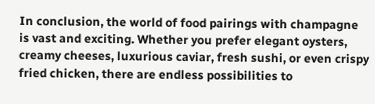In conclusion, the world of food pairings with champagne is vast and exciting. Whether you prefer elegant oysters, creamy cheeses, luxurious caviar, fresh sushi, or even crispy fried chicken, there are endless possibilities to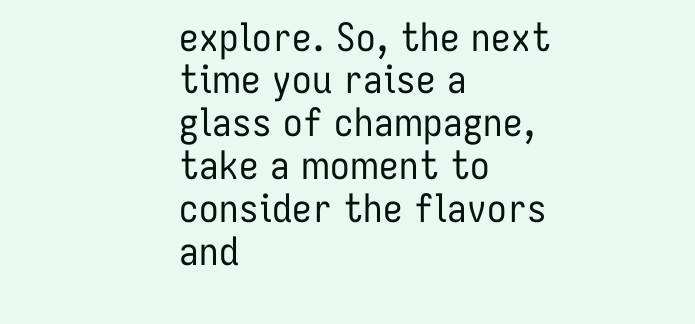explore. So, the next time you raise a glass of champagne, take a moment to consider the flavors and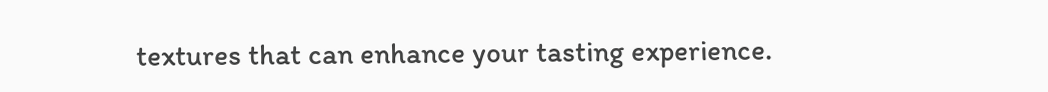textures that can enhance your tasting experience.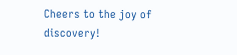Cheers to the joy of discovery!